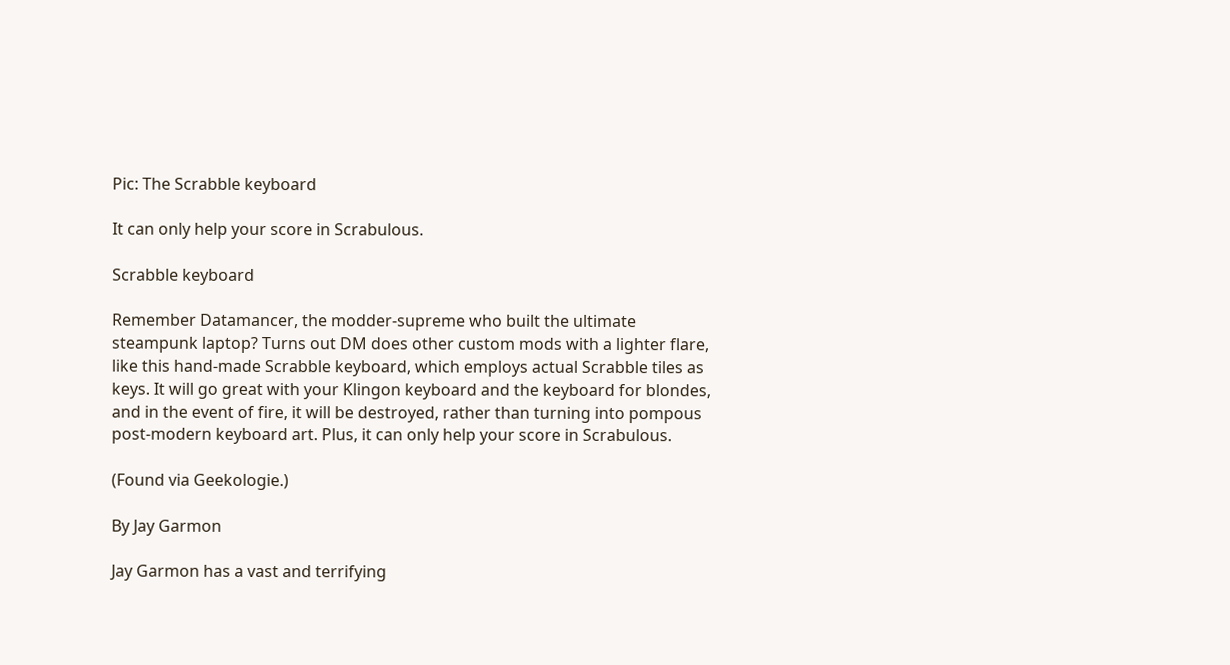Pic: The Scrabble keyboard

It can only help your score in Scrabulous.

Scrabble keyboard

Remember Datamancer, the modder-supreme who built the ultimate steampunk laptop? Turns out DM does other custom mods with a lighter flare, like this hand-made Scrabble keyboard, which employs actual Scrabble tiles as keys. It will go great with your Klingon keyboard and the keyboard for blondes, and in the event of fire, it will be destroyed, rather than turning into pompous post-modern keyboard art. Plus, it can only help your score in Scrabulous.

(Found via Geekologie.)

By Jay Garmon

Jay Garmon has a vast and terrifying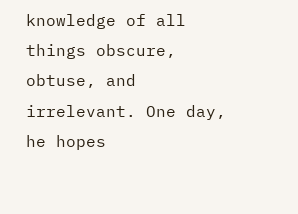knowledge of all things obscure, obtuse, and irrelevant. One day, he hopes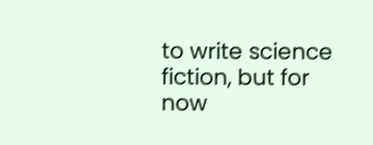to write science fiction, but for now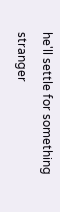he'll settle for something stranger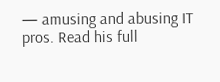— amusing and abusing IT pros. Read his full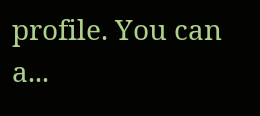profile. You can a...